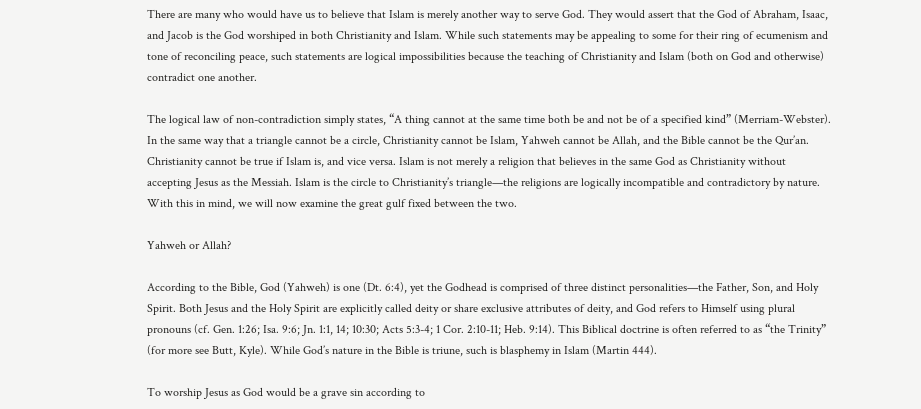There are many who would have us to believe that Islam is merely another way to serve God. They would assert that the God of Abraham, Isaac, and Jacob is the God worshiped in both Christianity and Islam. While such statements may be appealing to some for their ring of ecumenism and tone of reconciling peace, such statements are logical impossibilities because the teaching of Christianity and Islam (both on God and otherwise) contradict one another.

The logical law of non-contradiction simply states, “A thing cannot at the same time both be and not be of a specified kind” (Merriam-Webster). In the same way that a triangle cannot be a circle, Christianity cannot be Islam, Yahweh cannot be Allah, and the Bible cannot be the Qur’an. Christianity cannot be true if Islam is, and vice versa. Islam is not merely a religion that believes in the same God as Christianity without accepting Jesus as the Messiah. Islam is the circle to Christianity’s triangle—the religions are logically incompatible and contradictory by nature. With this in mind, we will now examine the great gulf fixed between the two.

Yahweh or Allah?

According to the Bible, God (Yahweh) is one (Dt. 6:4), yet the Godhead is comprised of three distinct personalities—the Father, Son, and Holy Spirit. Both Jesus and the Holy Spirit are explicitly called deity or share exclusive attributes of deity, and God refers to Himself using plural pronouns (cf. Gen. 1:26; Isa. 9:6; Jn. 1:1, 14; 10:30; Acts 5:3-4; 1 Cor. 2:10-11; Heb. 9:14). This Biblical doctrine is often referred to as “the Trinity” (for more see Butt, Kyle). While God’s nature in the Bible is triune, such is blasphemy in Islam (Martin 444).

To worship Jesus as God would be a grave sin according to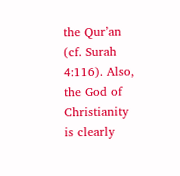the Qur’an (cf. Surah 4:116). Also, the God of Christianity is clearly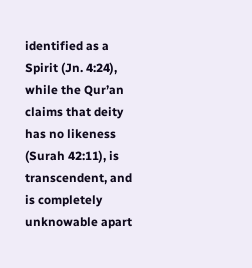identified as a Spirit (Jn. 4:24), while the Qur’an claims that deity has no likeness (Surah 42:11), is transcendent, and is completely unknowable apart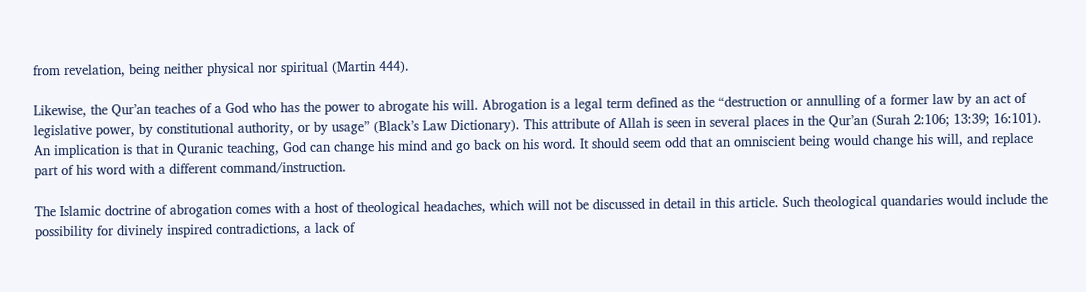from revelation, being neither physical nor spiritual (Martin 444).

Likewise, the Qur’an teaches of a God who has the power to abrogate his will. Abrogation is a legal term defined as the “destruction or annulling of a former law by an act of legislative power, by constitutional authority, or by usage” (Black’s Law Dictionary). This attribute of Allah is seen in several places in the Qur’an (Surah 2:106; 13:39; 16:101). An implication is that in Quranic teaching, God can change his mind and go back on his word. It should seem odd that an omniscient being would change his will, and replace part of his word with a different command/instruction.

The Islamic doctrine of abrogation comes with a host of theological headaches, which will not be discussed in detail in this article. Such theological quandaries would include the possibility for divinely inspired contradictions, a lack of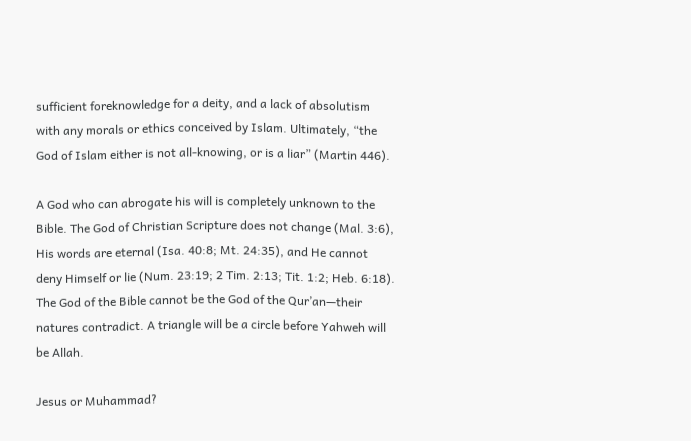sufficient foreknowledge for a deity, and a lack of absolutism with any morals or ethics conceived by Islam. Ultimately, “the God of Islam either is not all-knowing, or is a liar” (Martin 446).

A God who can abrogate his will is completely unknown to the Bible. The God of Christian Scripture does not change (Mal. 3:6), His words are eternal (Isa. 40:8; Mt. 24:35), and He cannot deny Himself or lie (Num. 23:19; 2 Tim. 2:13; Tit. 1:2; Heb. 6:18). The God of the Bible cannot be the God of the Qur’an—their natures contradict. A triangle will be a circle before Yahweh will be Allah.

Jesus or Muhammad?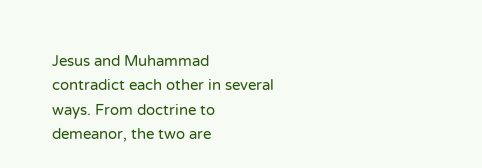Jesus and Muhammad contradict each other in several ways. From doctrine to demeanor, the two are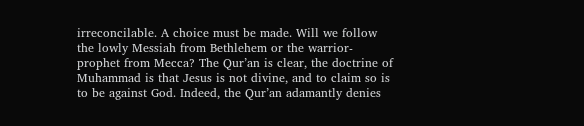irreconcilable. A choice must be made. Will we follow the lowly Messiah from Bethlehem or the warrior-prophet from Mecca? The Qur’an is clear, the doctrine of Muhammad is that Jesus is not divine, and to claim so is to be against God. Indeed, the Qur’an adamantly denies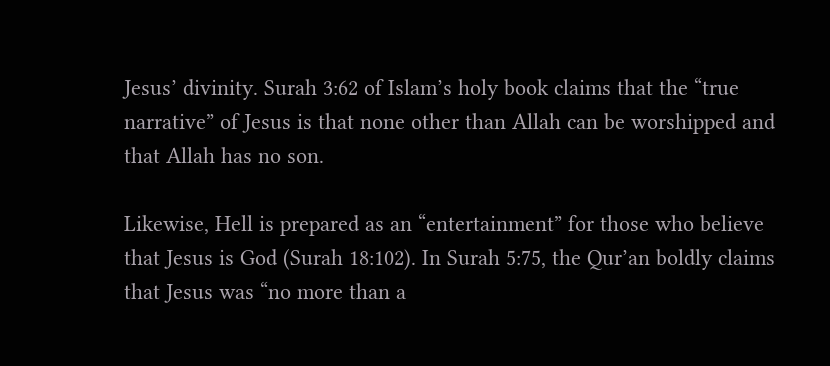Jesus’ divinity. Surah 3:62 of Islam’s holy book claims that the “true narrative” of Jesus is that none other than Allah can be worshipped and that Allah has no son.

Likewise, Hell is prepared as an “entertainment” for those who believe that Jesus is God (Surah 18:102). In Surah 5:75, the Qur’an boldly claims that Jesus was “no more than a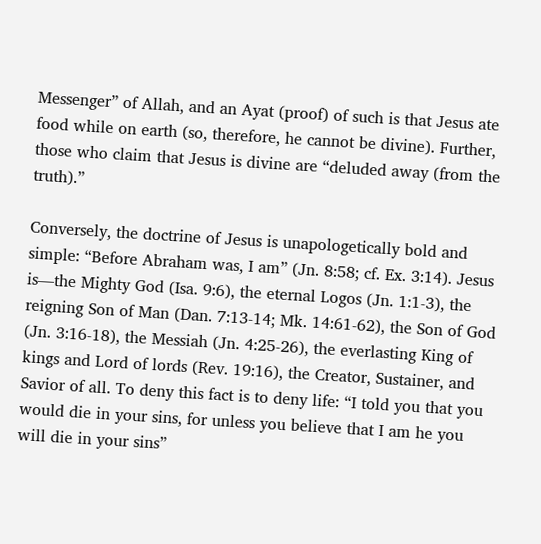Messenger” of Allah, and an Ayat (proof) of such is that Jesus ate food while on earth (so, therefore, he cannot be divine). Further, those who claim that Jesus is divine are “deluded away (from the truth).”

Conversely, the doctrine of Jesus is unapologetically bold and simple: “Before Abraham was, I am” (Jn. 8:58; cf. Ex. 3:14). Jesus is—the Mighty God (Isa. 9:6), the eternal Logos (Jn. 1:1-3), the reigning Son of Man (Dan. 7:13-14; Mk. 14:61-62), the Son of God (Jn. 3:16-18), the Messiah (Jn. 4:25-26), the everlasting King of kings and Lord of lords (Rev. 19:16), the Creator, Sustainer, and Savior of all. To deny this fact is to deny life: “I told you that you would die in your sins, for unless you believe that I am he you will die in your sins”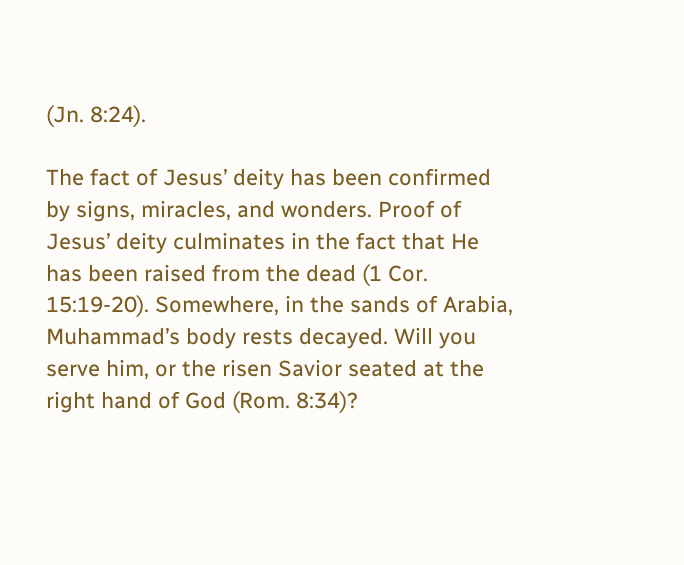(Jn. 8:24).

The fact of Jesus’ deity has been confirmed by signs, miracles, and wonders. Proof of Jesus’ deity culminates in the fact that He has been raised from the dead (1 Cor. 15:19-20). Somewhere, in the sands of Arabia, Muhammad’s body rests decayed. Will you serve him, or the risen Savior seated at the right hand of God (Rom. 8:34)?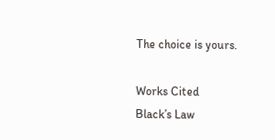The choice is yours.

Works Cited
Black’s Law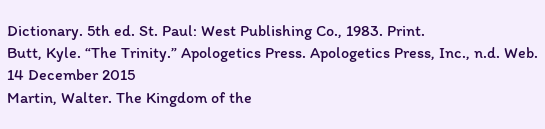Dictionary. 5th ed. St. Paul: West Publishing Co., 1983. Print.
Butt, Kyle. “The Trinity.” Apologetics Press. Apologetics Press, Inc., n.d. Web. 14 December 2015
Martin, Walter. The Kingdom of the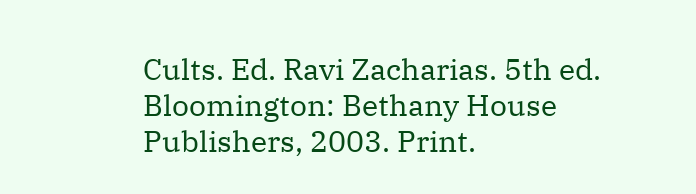Cults. Ed. Ravi Zacharias. 5th ed. Bloomington: Bethany House Publishers, 2003. Print.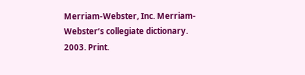Merriam-Webster, Inc. Merriam-Webster’s collegiate dictionary. 2003. Print.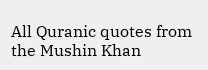All Quranic quotes from the Mushin Khan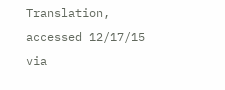Translation, accessed 12/17/15 via